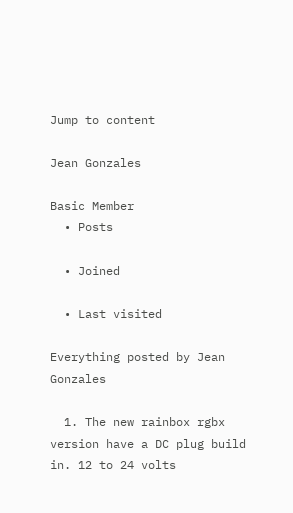Jump to content

Jean Gonzales

Basic Member
  • Posts

  • Joined

  • Last visited

Everything posted by Jean Gonzales

  1. The new rainbox rgbx version have a DC plug build in. 12 to 24 volts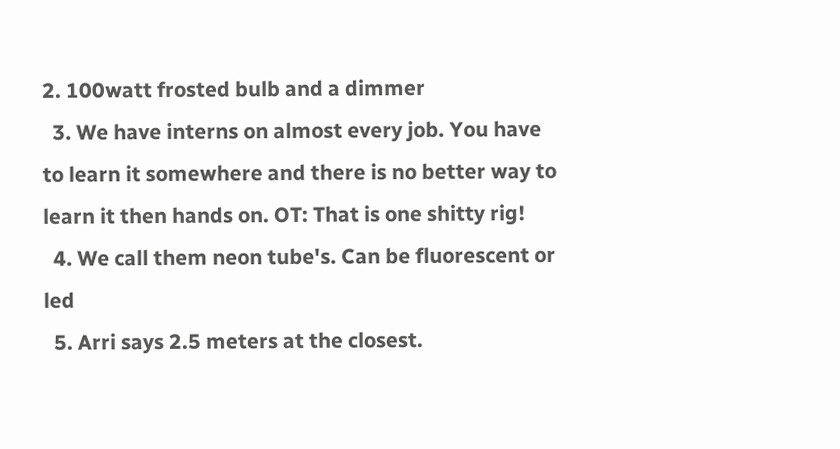2. 100watt frosted bulb and a dimmer
  3. We have interns on almost every job. You have to learn it somewhere and there is no better way to learn it then hands on. OT: That is one shitty rig!
  4. We call them neon tube's. Can be fluorescent or led
  5. Arri says 2.5 meters at the closest.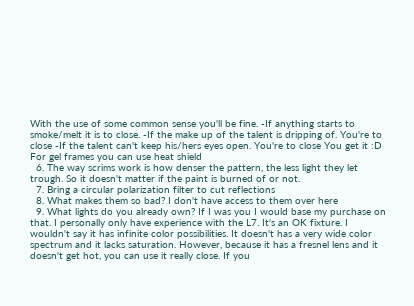With the use of some common sense you'll be fine. -If anything starts to smoke/melt it is to close. -If the make up of the talent is dripping of. You're to close -If the talent can't keep his/hers eyes open. You're to close You get it :D For gel frames you can use heat shield
  6. The way scrims work is how denser the pattern, the less light they let trough. So it doesn't matter if the paint is burned of or not.
  7. Bring a circular polarization filter to cut reflections
  8. What makes them so bad? I don't have access to them over here
  9. What lights do you already own? If I was you I would base my purchase on that. I personally only have experience with the L7. It's an OK fixture. I wouldn't say it has infinite color possibilities. It doesn't has a very wide color spectrum and it lacks saturation. However, because it has a fresnel lens and it doesn't get hot, you can use it really close. If you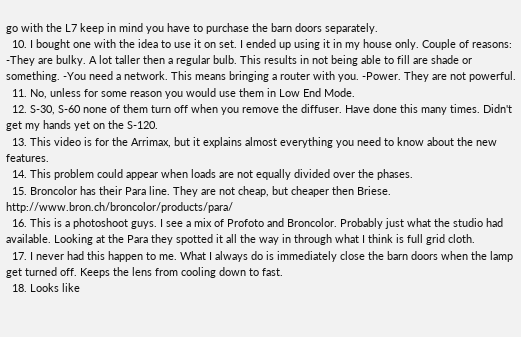go with the L7 keep in mind you have to purchase the barn doors separately.
  10. I bought one with the idea to use it on set. I ended up using it in my house only. Couple of reasons: -They are bulky. A lot taller then a regular bulb. This results in not being able to fill are shade or something. -You need a network. This means bringing a router with you. -Power. They are not powerful.
  11. No, unless for some reason you would use them in Low End Mode.
  12. S-30, S-60 none of them turn off when you remove the diffuser. Have done this many times. Didn't get my hands yet on the S-120.
  13. This video is for the Arrimax, but it explains almost everything you need to know about the new features.
  14. This problem could appear when loads are not equally divided over the phases.
  15. Broncolor has their Para line. They are not cheap, but cheaper then Briese. http://www.bron.ch/broncolor/products/para/
  16. This is a photoshoot guys. I see a mix of Profoto and Broncolor. Probably just what the studio had available. Looking at the Para they spotted it all the way in through what I think is full grid cloth.
  17. I never had this happen to me. What I always do is immediately close the barn doors when the lamp get turned off. Keeps the lens from cooling down to fast.
  18. Looks like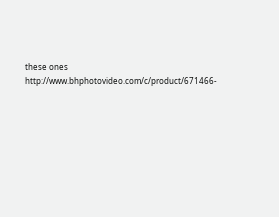these ones http://www.bhphotovideo.com/c/product/671466-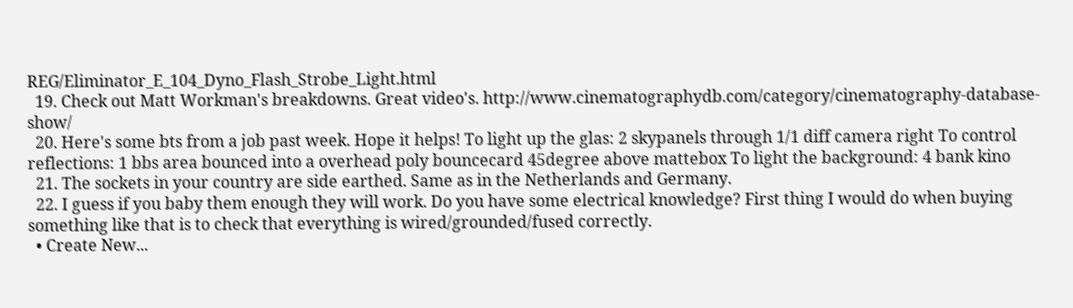REG/Eliminator_E_104_Dyno_Flash_Strobe_Light.html
  19. Check out Matt Workman's breakdowns. Great video's. http://www.cinematographydb.com/category/cinematography-database-show/
  20. Here's some bts from a job past week. Hope it helps! To light up the glas: 2 skypanels through 1/1 diff camera right To control reflections: 1 bbs area bounced into a overhead poly bouncecard 45degree above mattebox To light the background: 4 bank kino
  21. The sockets in your country are side earthed. Same as in the Netherlands and Germany.
  22. I guess if you baby them enough they will work. Do you have some electrical knowledge? First thing I would do when buying something like that is to check that everything is wired/grounded/fused correctly.
  • Create New...